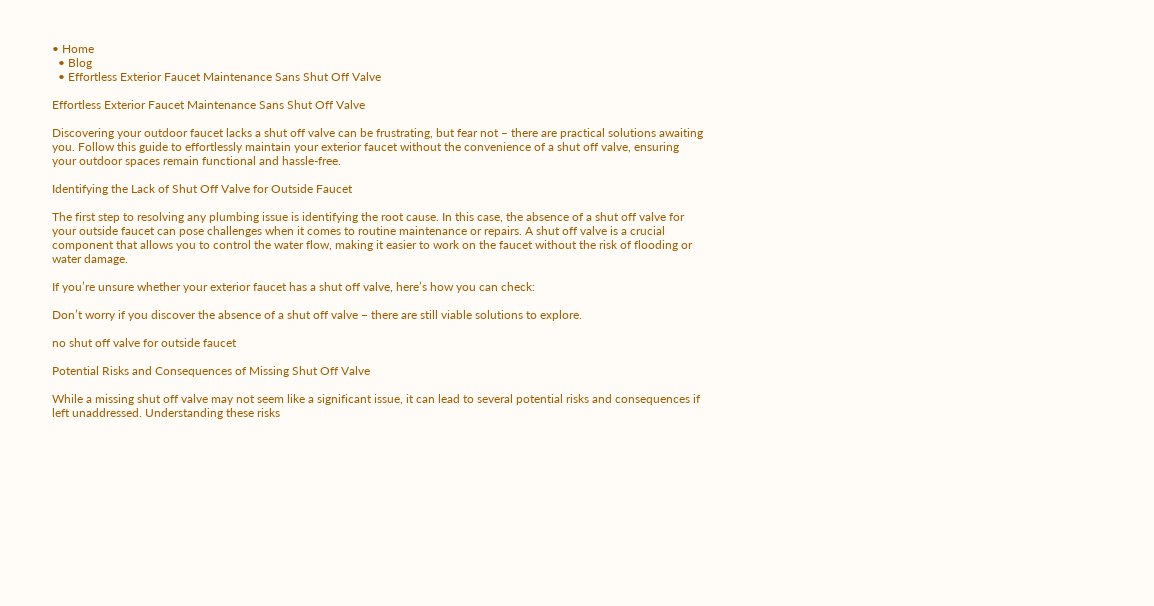• Home
  • Blog
  • Effortless Exterior Faucet Maintenance Sans Shut Off Valve

Effortless Exterior Faucet Maintenance Sans Shut Off Valve

Discovering your outdoor faucet lacks a shut off valve can be frustrating, but fear not – there are practical solutions awaiting you. Follow this guide to effortlessly maintain your exterior faucet without the convenience of a shut off valve, ensuring your outdoor spaces remain functional and hassle-free.

Identifying the Lack of Shut Off Valve for Outside Faucet

The first step to resolving any plumbing issue is identifying the root cause. In this case, the absence of a shut off valve for your outside faucet can pose challenges when it comes to routine maintenance or repairs. A shut off valve is a crucial component that allows you to control the water flow, making it easier to work on the faucet without the risk of flooding or water damage.

If you’re unsure whether your exterior faucet has a shut off valve, here’s how you can check:

Don’t worry if you discover the absence of a shut off valve – there are still viable solutions to explore.

no shut off valve for outside faucet

Potential Risks and Consequences of Missing Shut Off Valve

While a missing shut off valve may not seem like a significant issue, it can lead to several potential risks and consequences if left unaddressed. Understanding these risks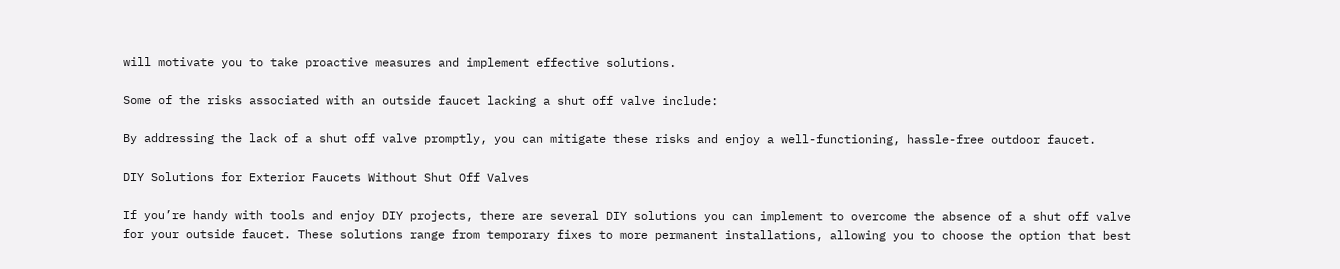will motivate you to take proactive measures and implement effective solutions.

Some of the risks associated with an outside faucet lacking a shut off valve include:

By addressing the lack of a shut off valve promptly, you can mitigate these risks and enjoy a well-functioning, hassle-free outdoor faucet.

DIY Solutions for Exterior Faucets Without Shut Off Valves

If you’re handy with tools and enjoy DIY projects, there are several DIY solutions you can implement to overcome the absence of a shut off valve for your outside faucet. These solutions range from temporary fixes to more permanent installations, allowing you to choose the option that best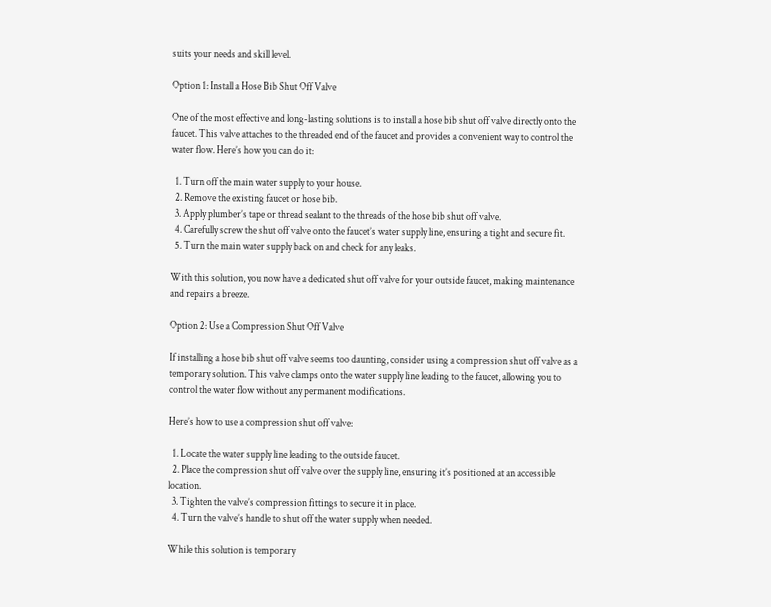suits your needs and skill level.

Option 1: Install a Hose Bib Shut Off Valve

One of the most effective and long-lasting solutions is to install a hose bib shut off valve directly onto the faucet. This valve attaches to the threaded end of the faucet and provides a convenient way to control the water flow. Here’s how you can do it:

  1. Turn off the main water supply to your house.
  2. Remove the existing faucet or hose bib.
  3. Apply plumber’s tape or thread sealant to the threads of the hose bib shut off valve.
  4. Carefully screw the shut off valve onto the faucet’s water supply line, ensuring a tight and secure fit.
  5. Turn the main water supply back on and check for any leaks.

With this solution, you now have a dedicated shut off valve for your outside faucet, making maintenance and repairs a breeze.

Option 2: Use a Compression Shut Off Valve

If installing a hose bib shut off valve seems too daunting, consider using a compression shut off valve as a temporary solution. This valve clamps onto the water supply line leading to the faucet, allowing you to control the water flow without any permanent modifications.

Here’s how to use a compression shut off valve:

  1. Locate the water supply line leading to the outside faucet.
  2. Place the compression shut off valve over the supply line, ensuring it’s positioned at an accessible location.
  3. Tighten the valve’s compression fittings to secure it in place.
  4. Turn the valve’s handle to shut off the water supply when needed.

While this solution is temporary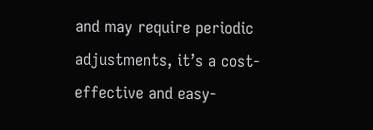and may require periodic adjustments, it’s a cost-effective and easy-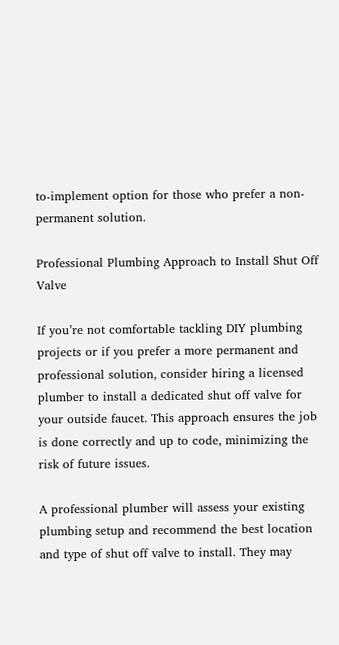to-implement option for those who prefer a non-permanent solution.

Professional Plumbing Approach to Install Shut Off Valve

If you’re not comfortable tackling DIY plumbing projects or if you prefer a more permanent and professional solution, consider hiring a licensed plumber to install a dedicated shut off valve for your outside faucet. This approach ensures the job is done correctly and up to code, minimizing the risk of future issues.

A professional plumber will assess your existing plumbing setup and recommend the best location and type of shut off valve to install. They may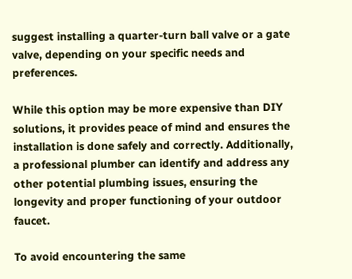suggest installing a quarter-turn ball valve or a gate valve, depending on your specific needs and preferences.

While this option may be more expensive than DIY solutions, it provides peace of mind and ensures the installation is done safely and correctly. Additionally, a professional plumber can identify and address any other potential plumbing issues, ensuring the longevity and proper functioning of your outdoor faucet.

To avoid encountering the same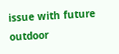issue with future outdoor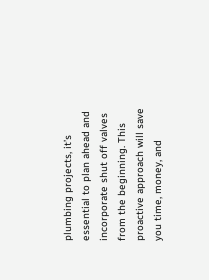plumbing projects, it’s essential to plan ahead and incorporate shut off valves from the beginning. This proactive approach will save you time, money, and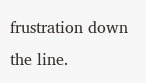frustration down the line.